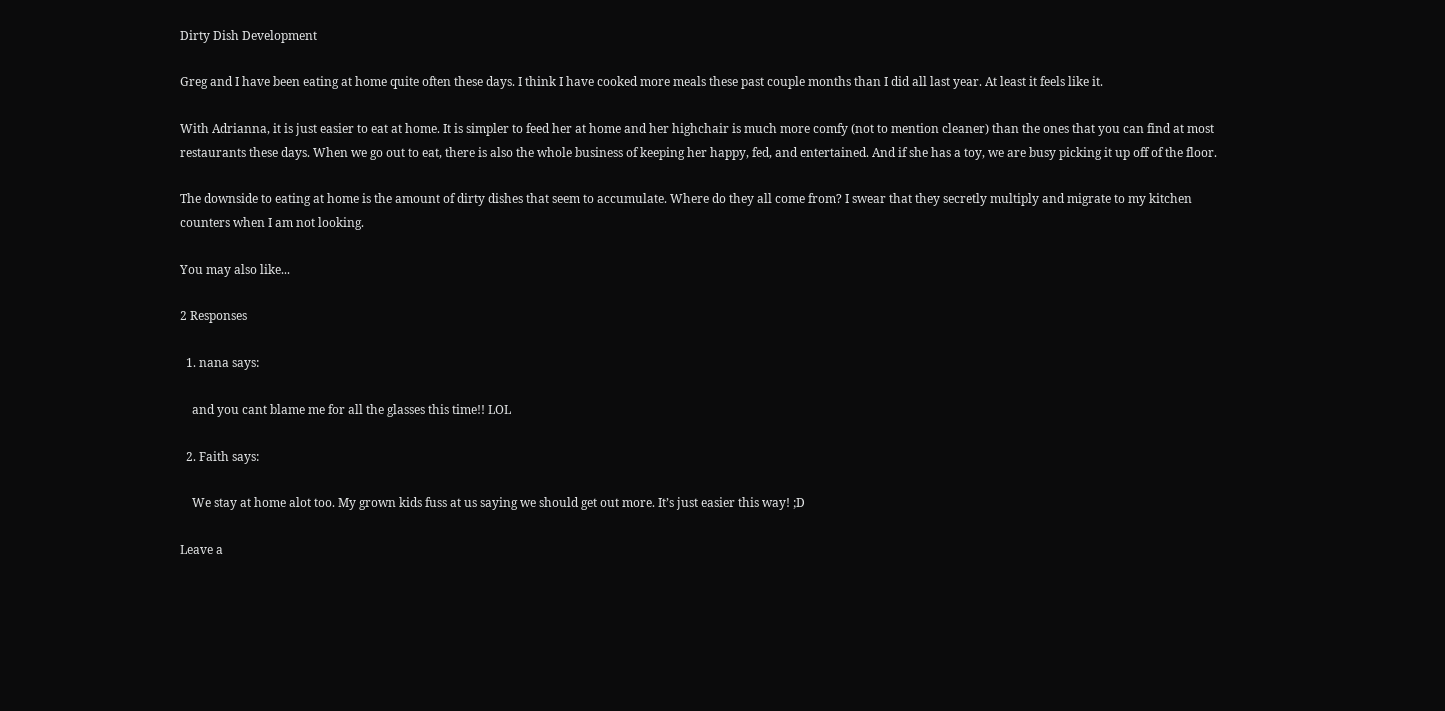Dirty Dish Development

Greg and I have been eating at home quite often these days. I think I have cooked more meals these past couple months than I did all last year. At least it feels like it.

With Adrianna, it is just easier to eat at home. It is simpler to feed her at home and her highchair is much more comfy (not to mention cleaner) than the ones that you can find at most restaurants these days. When we go out to eat, there is also the whole business of keeping her happy, fed, and entertained. And if she has a toy, we are busy picking it up off of the floor.

The downside to eating at home is the amount of dirty dishes that seem to accumulate. Where do they all come from? I swear that they secretly multiply and migrate to my kitchen counters when I am not looking.

You may also like...

2 Responses

  1. nana says:

    and you cant blame me for all the glasses this time!! LOL

  2. Faith says:

    We stay at home alot too. My grown kids fuss at us saying we should get out more. It’s just easier this way! ;D

Leave a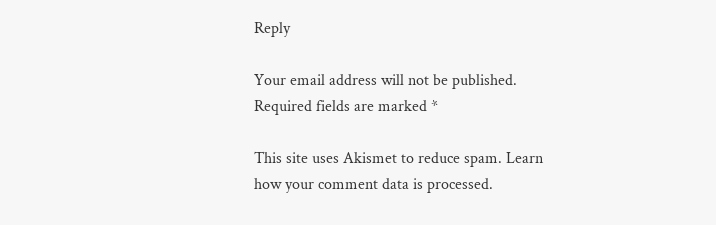Reply

Your email address will not be published. Required fields are marked *

This site uses Akismet to reduce spam. Learn how your comment data is processed.